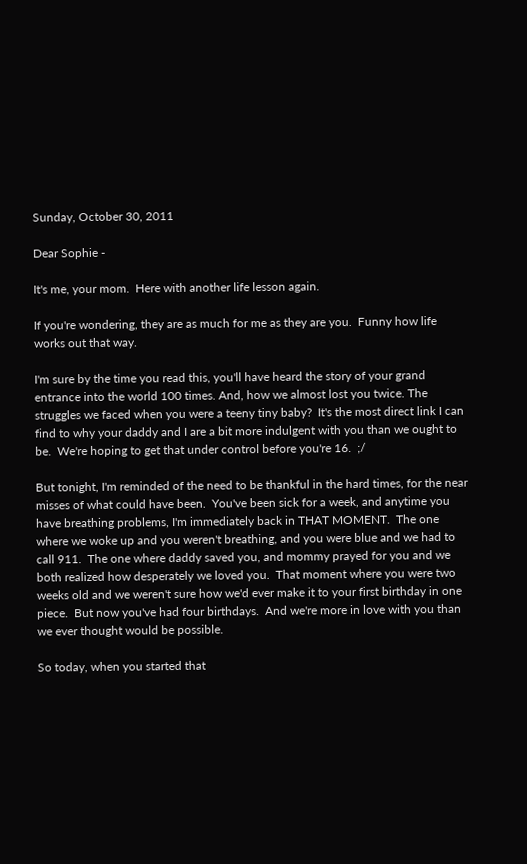Sunday, October 30, 2011

Dear Sophie -

It's me, your mom.  Here with another life lesson again.

If you're wondering, they are as much for me as they are you.  Funny how life works out that way.

I'm sure by the time you read this, you'll have heard the story of your grand entrance into the world 100 times. And, how we almost lost you twice. The struggles we faced when you were a teeny tiny baby?  It's the most direct link I can find to why your daddy and I are a bit more indulgent with you than we ought to be.  We're hoping to get that under control before you're 16.  ;/

But tonight, I'm reminded of the need to be thankful in the hard times, for the near misses of what could have been.  You've been sick for a week, and anytime you have breathing problems, I'm immediately back in THAT MOMENT.  The one where we woke up and you weren't breathing, and you were blue and we had to call 911.  The one where daddy saved you, and mommy prayed for you and we both realized how desperately we loved you.  That moment where you were two weeks old and we weren't sure how we'd ever make it to your first birthday in one piece.  But now you've had four birthdays.  And we're more in love with you than we ever thought would be possible.

So today, when you started that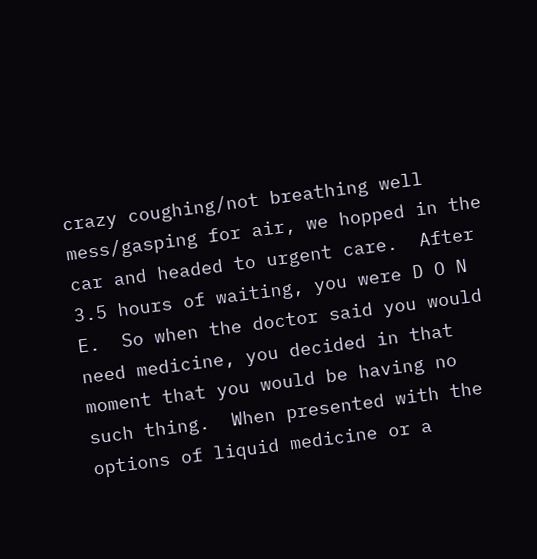crazy coughing/not breathing well mess/gasping for air, we hopped in the car and headed to urgent care.  After 3.5 hours of waiting, you were D O N E.  So when the doctor said you would need medicine, you decided in that moment that you would be having no such thing.  When presented with the options of liquid medicine or a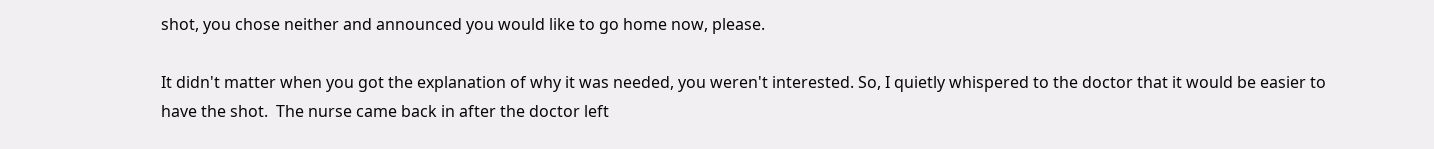shot, you chose neither and announced you would like to go home now, please.

It didn't matter when you got the explanation of why it was needed, you weren't interested. So, I quietly whispered to the doctor that it would be easier to have the shot.  The nurse came back in after the doctor left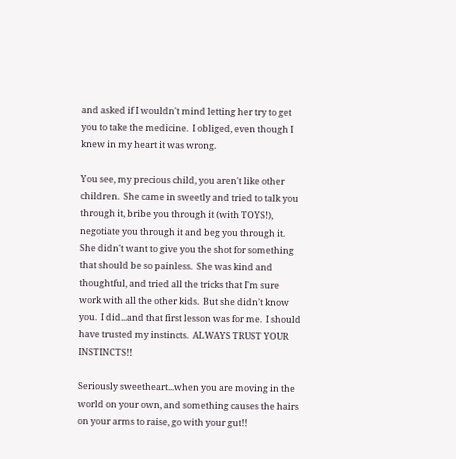and asked if I wouldn't mind letting her try to get you to take the medicine.  I obliged, even though I knew in my heart it was wrong.

You see, my precious child, you aren't like other children.  She came in sweetly and tried to talk you through it, bribe you through it (with TOYS!), negotiate you through it and beg you through it.  She didn't want to give you the shot for something that should be so painless.  She was kind and thoughtful, and tried all the tricks that I'm sure work with all the other kids.  But she didn't know you.  I did...and that first lesson was for me.  I should have trusted my instincts.  ALWAYS TRUST YOUR INSTINCTS!!

Seriously sweetheart...when you are moving in the world on your own, and something causes the hairs on your arms to raise, go with your gut!!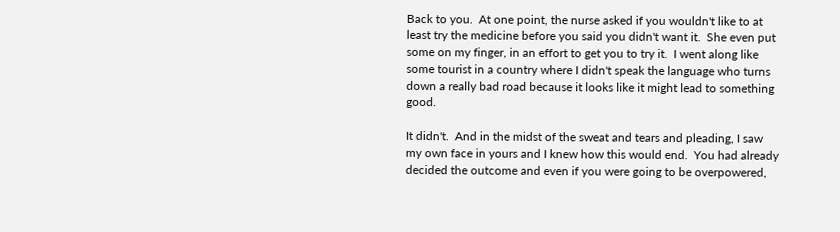Back to you.  At one point, the nurse asked if you wouldn't like to at least try the medicine before you said you didn't want it.  She even put some on my finger, in an effort to get you to try it.  I went along like some tourist in a country where I didn't speak the language who turns down a really bad road because it looks like it might lead to something good.

It didn't.  And in the midst of the sweat and tears and pleading, I saw my own face in yours and I knew how this would end.  You had already decided the outcome and even if you were going to be overpowered,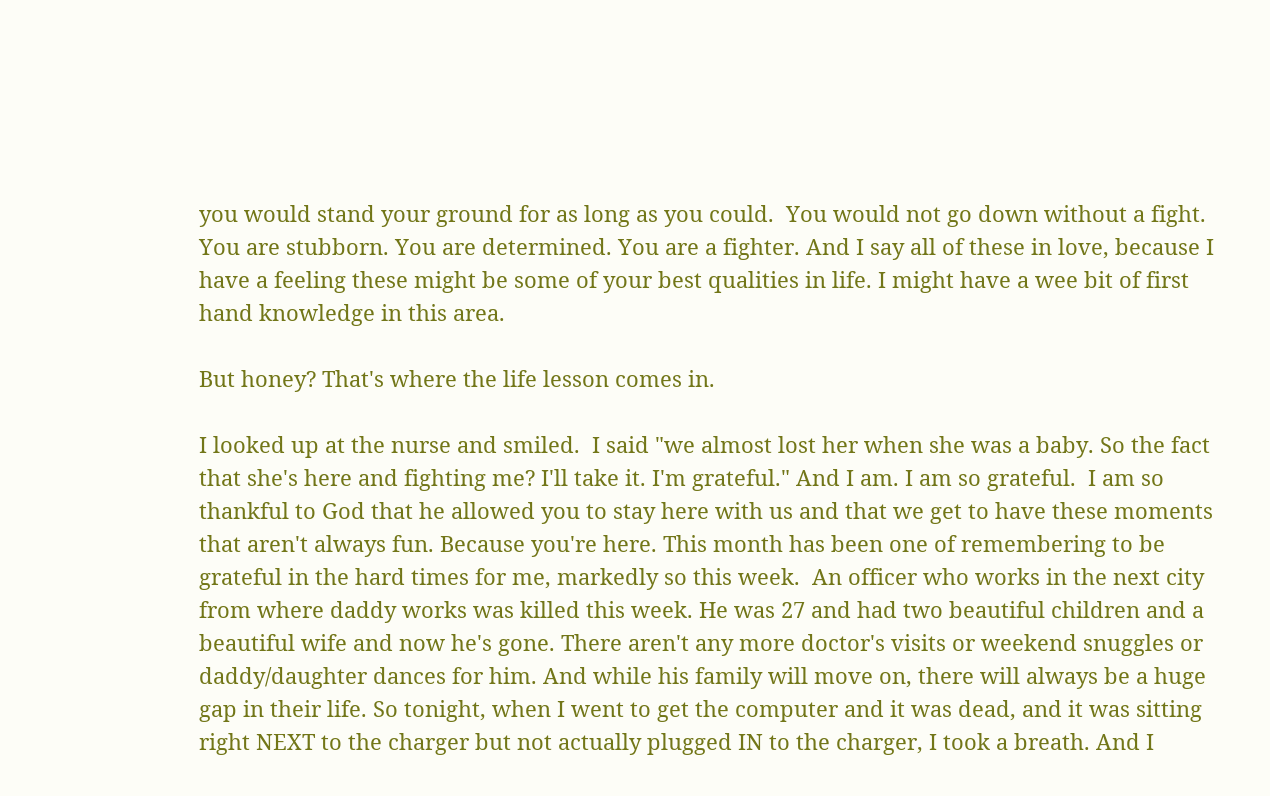you would stand your ground for as long as you could.  You would not go down without a fight. You are stubborn. You are determined. You are a fighter. And I say all of these in love, because I have a feeling these might be some of your best qualities in life. I might have a wee bit of first hand knowledge in this area.

But honey? That's where the life lesson comes in.

I looked up at the nurse and smiled.  I said "we almost lost her when she was a baby. So the fact that she's here and fighting me? I'll take it. I'm grateful." And I am. I am so grateful.  I am so thankful to God that he allowed you to stay here with us and that we get to have these moments that aren't always fun. Because you're here. This month has been one of remembering to be grateful in the hard times for me, markedly so this week.  An officer who works in the next city from where daddy works was killed this week. He was 27 and had two beautiful children and a beautiful wife and now he's gone. There aren't any more doctor's visits or weekend snuggles or daddy/daughter dances for him. And while his family will move on, there will always be a huge gap in their life. So tonight, when I went to get the computer and it was dead, and it was sitting right NEXT to the charger but not actually plugged IN to the charger, I took a breath. And I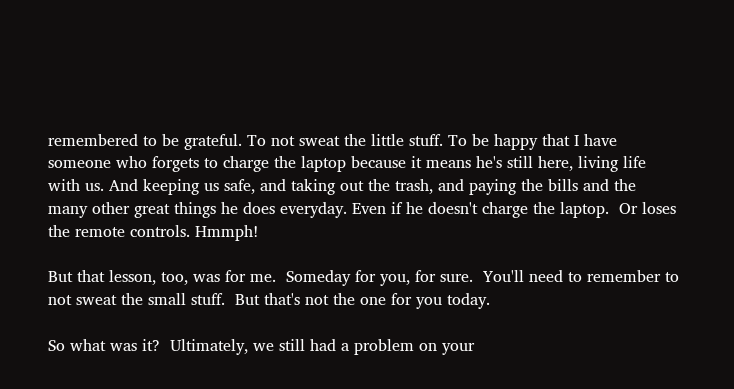remembered to be grateful. To not sweat the little stuff. To be happy that I have someone who forgets to charge the laptop because it means he's still here, living life with us. And keeping us safe, and taking out the trash, and paying the bills and the many other great things he does everyday. Even if he doesn't charge the laptop.  Or loses the remote controls. Hmmph!

But that lesson, too, was for me.  Someday for you, for sure.  You'll need to remember to not sweat the small stuff.  But that's not the one for you today.

So what was it?  Ultimately, we still had a problem on your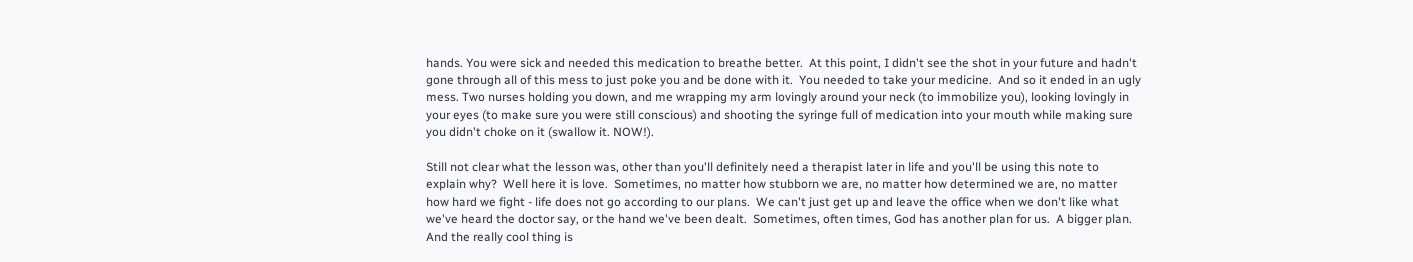hands. You were sick and needed this medication to breathe better.  At this point, I didn't see the shot in your future and hadn't gone through all of this mess to just poke you and be done with it.  You needed to take your medicine.  And so it ended in an ugly mess. Two nurses holding you down, and me wrapping my arm lovingly around your neck (to immobilize you), looking lovingly in your eyes (to make sure you were still conscious) and shooting the syringe full of medication into your mouth while making sure you didn't choke on it (swallow it. NOW!).

Still not clear what the lesson was, other than you'll definitely need a therapist later in life and you'll be using this note to explain why?  Well here it is love.  Sometimes, no matter how stubborn we are, no matter how determined we are, no matter how hard we fight - life does not go according to our plans.  We can't just get up and leave the office when we don't like what we've heard the doctor say, or the hand we've been dealt.  Sometimes, often times, God has another plan for us.  A bigger plan.  And the really cool thing is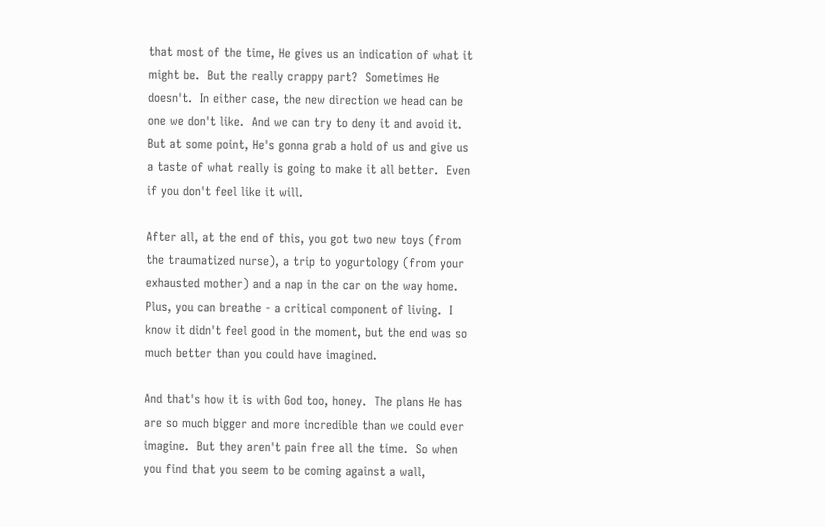that most of the time, He gives us an indication of what it might be.  But the really crappy part?  Sometimes He doesn't.  In either case, the new direction we head can be one we don't like.  And we can try to deny it and avoid it.  But at some point, He's gonna grab a hold of us and give us a taste of what really is going to make it all better.  Even if you don't feel like it will.

After all, at the end of this, you got two new toys (from the traumatized nurse), a trip to yogurtology (from your exhausted mother) and a nap in the car on the way home.  Plus, you can breathe - a critical component of living.  I know it didn't feel good in the moment, but the end was so much better than you could have imagined.

And that's how it is with God too, honey.  The plans He has are so much bigger and more incredible than we could ever imagine.  But they aren't pain free all the time.  So when you find that you seem to be coming against a wall,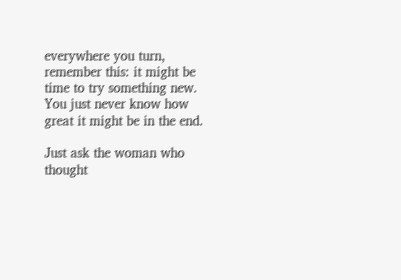everywhere you turn, remember this: it might be time to try something new. You just never know how great it might be in the end.

Just ask the woman who thought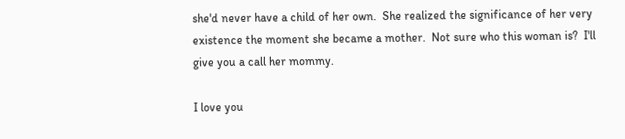she'd never have a child of her own.  She realized the significance of her very existence the moment she became a mother.  Not sure who this woman is?  I'll give you a call her mommy.

I love you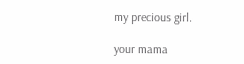my precious girl.

your mama